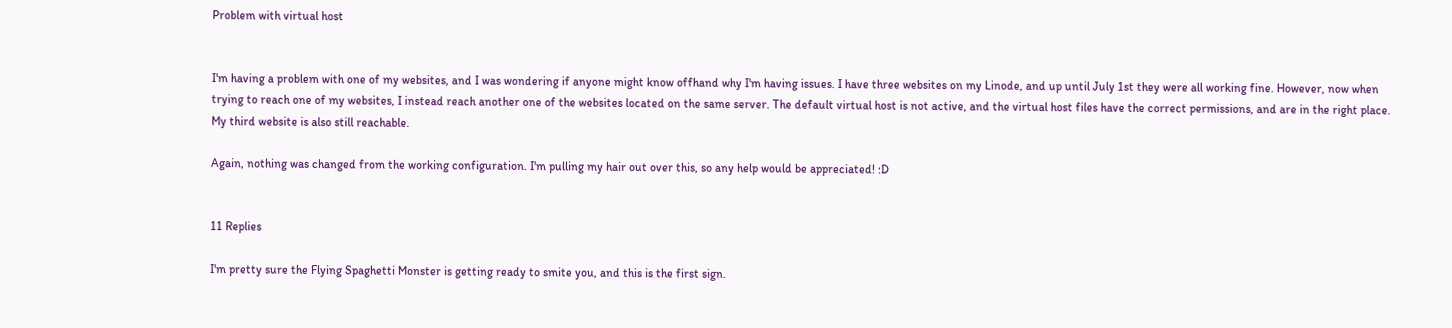Problem with virtual host


I'm having a problem with one of my websites, and I was wondering if anyone might know offhand why I'm having issues. I have three websites on my Linode, and up until July 1st they were all working fine. However, now when trying to reach one of my websites, I instead reach another one of the websites located on the same server. The default virtual host is not active, and the virtual host files have the correct permissions, and are in the right place. My third website is also still reachable.

Again, nothing was changed from the working configuration. I'm pulling my hair out over this, so any help would be appreciated! :D


11 Replies

I'm pretty sure the Flying Spaghetti Monster is getting ready to smite you, and this is the first sign.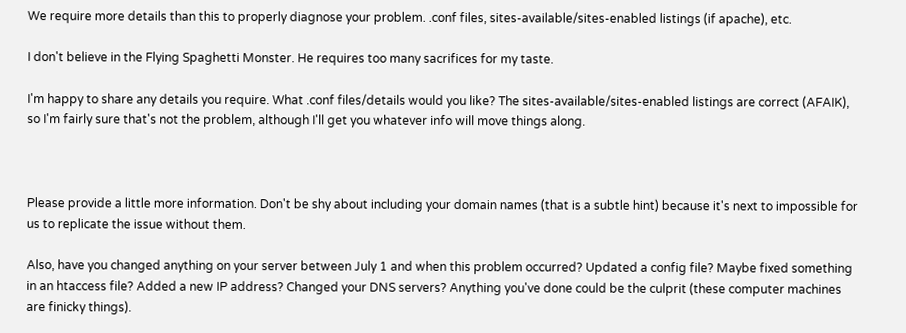We require more details than this to properly diagnose your problem. .conf files, sites-available/sites-enabled listings (if apache), etc.

I don't believe in the Flying Spaghetti Monster. He requires too many sacrifices for my taste.

I'm happy to share any details you require. What .conf files/details would you like? The sites-available/sites-enabled listings are correct (AFAIK), so I'm fairly sure that's not the problem, although I'll get you whatever info will move things along.



Please provide a little more information. Don't be shy about including your domain names (that is a subtle hint) because it's next to impossible for us to replicate the issue without them.

Also, have you changed anything on your server between July 1 and when this problem occurred? Updated a config file? Maybe fixed something in an htaccess file? Added a new IP address? Changed your DNS servers? Anything you've done could be the culprit (these computer machines are finicky things).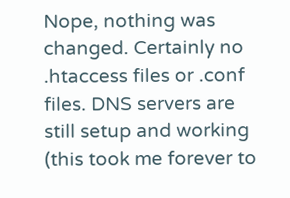Nope, nothing was changed. Certainly no .htaccess files or .conf files. DNS servers are still setup and working (this took me forever to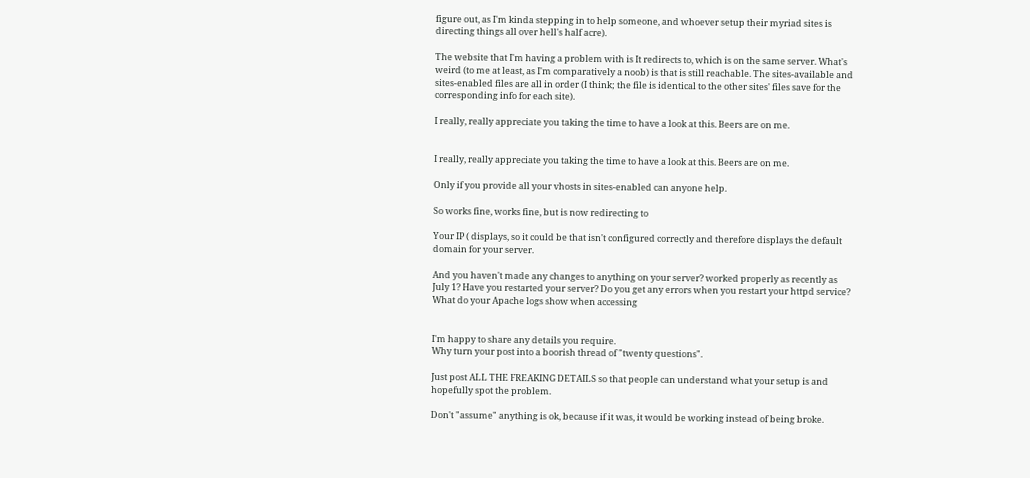figure out, as I'm kinda stepping in to help someone, and whoever setup their myriad sites is directing things all over hell's half acre).

The website that I'm having a problem with is It redirects to, which is on the same server. What's weird (to me at least, as I'm comparatively a noob) is that is still reachable. The sites-available and sites-enabled files are all in order (I think; the file is identical to the other sites' files save for the corresponding info for each site).

I really, really appreciate you taking the time to have a look at this. Beers are on me.


I really, really appreciate you taking the time to have a look at this. Beers are on me.

Only if you provide all your vhosts in sites-enabled can anyone help.

So works fine, works fine, but is now redirecting to

Your IP ( displays, so it could be that isn't configured correctly and therefore displays the default domain for your server.

And you haven't made any changes to anything on your server? worked properly as recently as July 1? Have you restarted your server? Do you get any errors when you restart your httpd service? What do your Apache logs show when accessing


I'm happy to share any details you require.
Why turn your post into a boorish thread of "twenty questions".

Just post ALL THE FREAKING DETAILS so that people can understand what your setup is and hopefully spot the problem.

Don't "assume" anything is ok, because if it was, it would be working instead of being broke.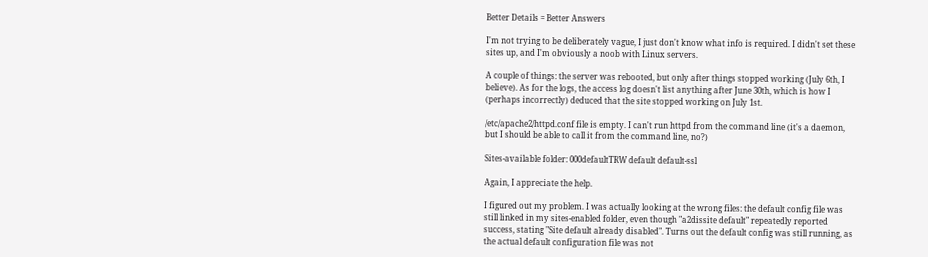Better Details = Better Answers

I'm not trying to be deliberately vague, I just don't know what info is required. I didn't set these sites up, and I'm obviously a noob with Linux servers.

A couple of things: the server was rebooted, but only after things stopped working (July 6th, I believe). As for the logs, the access log doesn't list anything after June 30th, which is how I (perhaps incorrectly) deduced that the site stopped working on July 1st.

/etc/apache2/httpd.conf file is empty. I can't run httpd from the command line (it's a daemon, but I should be able to call it from the command line, no?)

Sites-available folder: 000defaultTRW default default-ssl

Again, I appreciate the help.

I figured out my problem. I was actually looking at the wrong files: the default config file was still linked in my sites-enabled folder, even though "a2dissite default" repeatedly reported success, stating "Site default already disabled". Turns out the default config was still running, as the actual default configuration file was not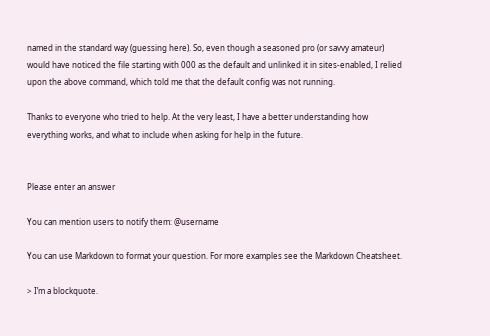named in the standard way (guessing here). So, even though a seasoned pro (or savvy amateur) would have noticed the file starting with 000 as the default and unlinked it in sites-enabled, I relied upon the above command, which told me that the default config was not running.

Thanks to everyone who tried to help. At the very least, I have a better understanding how everything works, and what to include when asking for help in the future.


Please enter an answer

You can mention users to notify them: @username

You can use Markdown to format your question. For more examples see the Markdown Cheatsheet.

> I’m a blockquote.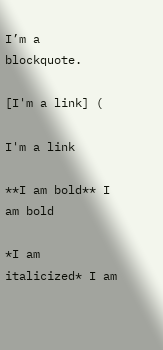I’m a blockquote.

[I'm a link] (

I'm a link

**I am bold** I am bold

*I am italicized* I am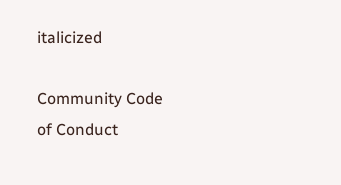italicized

Community Code of Conduct